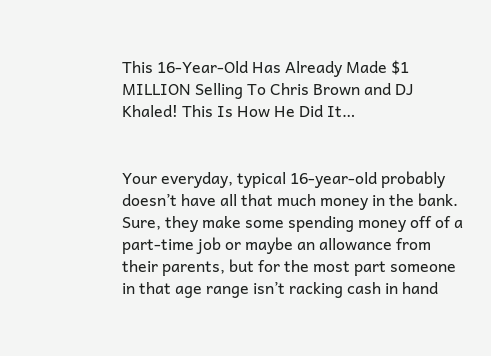This 16-Year-Old Has Already Made $1 MILLION Selling To Chris Brown and DJ Khaled! This Is How He Did It…


Your everyday, typical 16-year-old probably doesn’t have all that much money in the bank. Sure, they make some spending money off of a part-time job or maybe an allowance from their parents, but for the most part someone in that age range isn’t racking cash in hand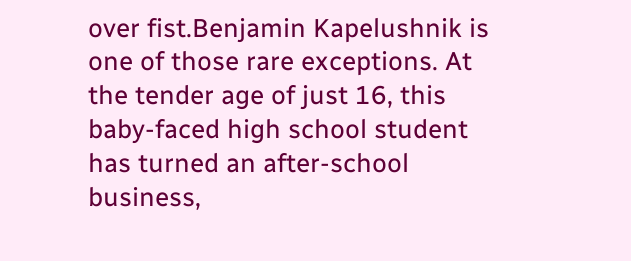over fist.Benjamin Kapelushnik is one of those rare exceptions. At the tender age of just 16, this baby-faced high school student has turned an after-school business,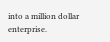into a million dollar enterprise.